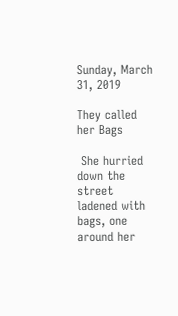Sunday, March 31, 2019

They called her Bags

 She hurried down the street ladened with bags, one around her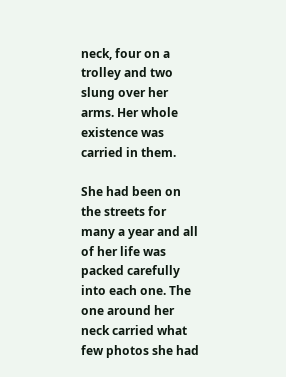neck, four on a trolley and two slung over her arms. Her whole existence was carried in them.

She had been on the streets for many a year and all of her life was packed carefully into each one. The one around her neck carried what few photos she had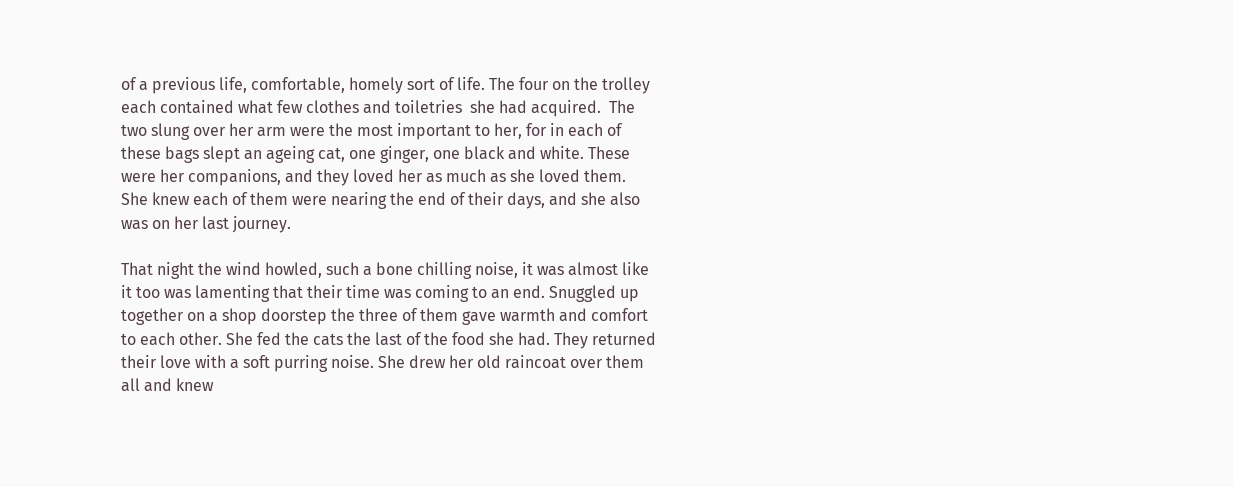of a previous life, comfortable, homely sort of life. The four on the trolley each contained what few clothes and toiletries  she had acquired.  The two slung over her arm were the most important to her, for in each of these bags slept an ageing cat, one ginger, one black and white. These were her companions, and they loved her as much as she loved them. She knew each of them were nearing the end of their days, and she also was on her last journey.

That night the wind howled, such a bone chilling noise, it was almost like it too was lamenting that their time was coming to an end. Snuggled up together on a shop doorstep the three of them gave warmth and comfort to each other. She fed the cats the last of the food she had. They returned their love with a soft purring noise. She drew her old raincoat over them all and knew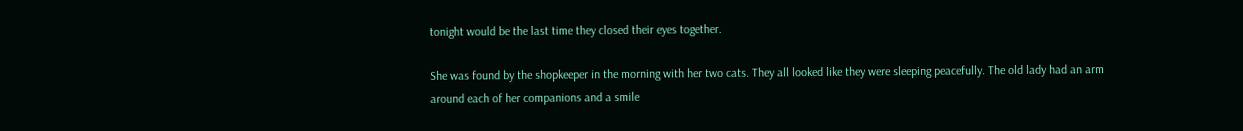tonight would be the last time they closed their eyes together.

She was found by the shopkeeper in the morning with her two cats. They all looked like they were sleeping peacefully. The old lady had an arm around each of her companions and a smile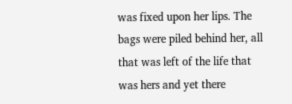was fixed upon her lips. The bags were piled behind her, all that was left of the life that was hers and yet there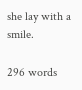she lay with a smile.

296 words